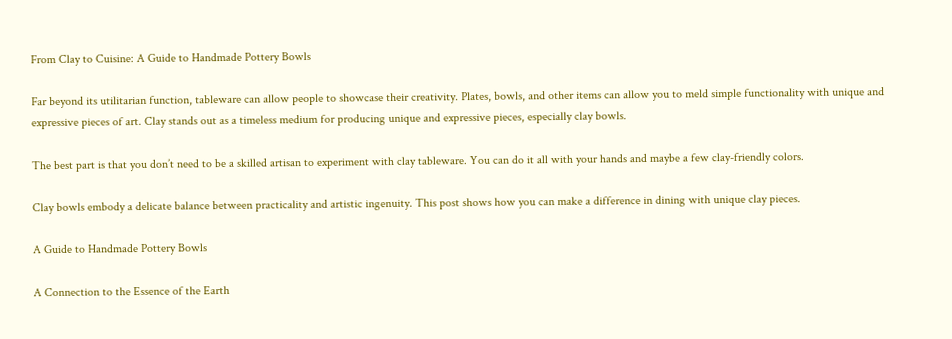From Clay to Cuisine: A Guide to Handmade Pottery Bowls

Far beyond its utilitarian function, tableware can allow people to showcase their creativity. Plates, bowls, and other items can allow you to meld simple functionality with unique and expressive pieces of art. Clay stands out as a timeless medium for producing unique and expressive pieces, especially clay bowls.

The best part is that you don’t need to be a skilled artisan to experiment with clay tableware. You can do it all with your hands and maybe a few clay-friendly colors.

Clay bowls embody a delicate balance between practicality and artistic ingenuity. This post shows how you can make a difference in dining with unique clay pieces.

A Guide to Handmade Pottery Bowls

A Connection to the Essence of the Earth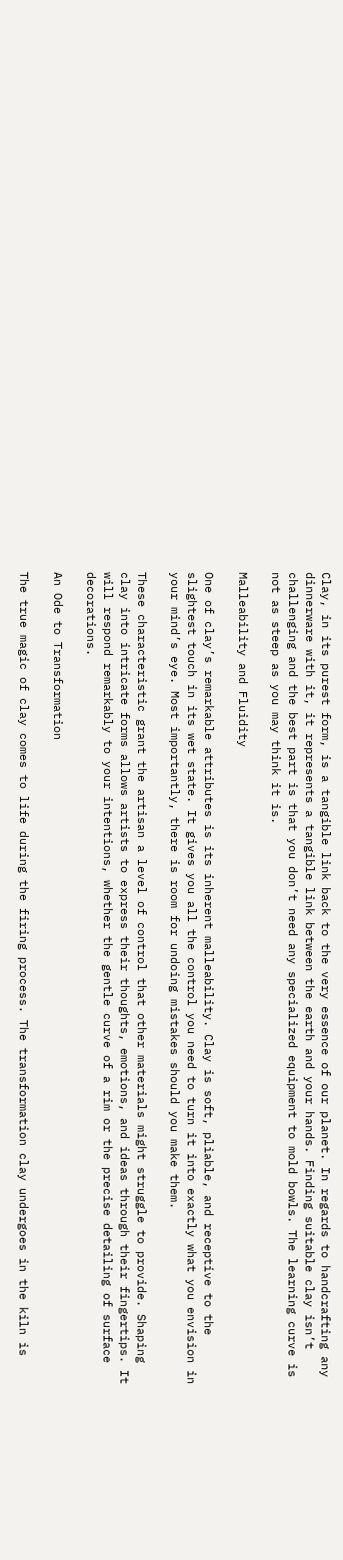Clay, in its purest form, is a tangible link back to the very essence of our planet. In regards to handcrafting any dinnerware with it, it represents a tangible link between the earth and your hands. Finding suitable clay isn’t challenging and the best part is that you don’t need any specialized equipment to mold bowls. The learning curve is not as steep as you may think it is.

Malleability and Fluidity

One of clay’s remarkable attributes is its inherent malleability. Clay is soft, pliable, and receptive to the slightest touch in its wet state. It gives you all the control you need to turn it into exactly what you envision in your mind’s eye. Most importantly, there is room for undoing mistakes should you make them.

These characteristic grant the artisan a level of control that other materials might struggle to provide. Shaping clay into intricate forms allows artists to express their thoughts, emotions, and ideas through their fingertips. It will respond remarkably to your intentions, whether the gentle curve of a rim or the precise detailing of surface decorations.

An Ode to Transformation

The true magic of clay comes to life during the firing process. The transformation clay undergoes in the kiln is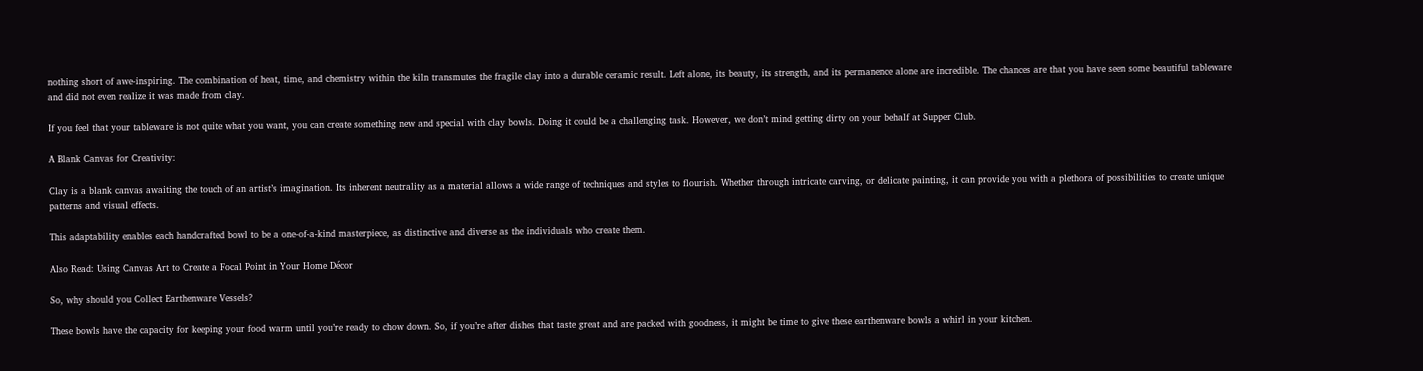nothing short of awe-inspiring. The combination of heat, time, and chemistry within the kiln transmutes the fragile clay into a durable ceramic result. Left alone, its beauty, its strength, and its permanence alone are incredible. The chances are that you have seen some beautiful tableware and did not even realize it was made from clay.

If you feel that your tableware is not quite what you want, you can create something new and special with clay bowls. Doing it could be a challenging task. However, we don’t mind getting dirty on your behalf at Supper Club.

A Blank Canvas for Creativity:

Clay is a blank canvas awaiting the touch of an artist’s imagination. Its inherent neutrality as a material allows a wide range of techniques and styles to flourish. Whether through intricate carving, or delicate painting, it can provide you with a plethora of possibilities to create unique patterns and visual effects.

This adaptability enables each handcrafted bowl to be a one-of-a-kind masterpiece, as distinctive and diverse as the individuals who create them.

Also Read: Using Canvas Art to Create a Focal Point in Your Home Décor

So, why should you Collect Earthenware Vessels?

These bowls have the capacity for keeping your food warm until you’re ready to chow down. So, if you’re after dishes that taste great and are packed with goodness, it might be time to give these earthenware bowls a whirl in your kitchen.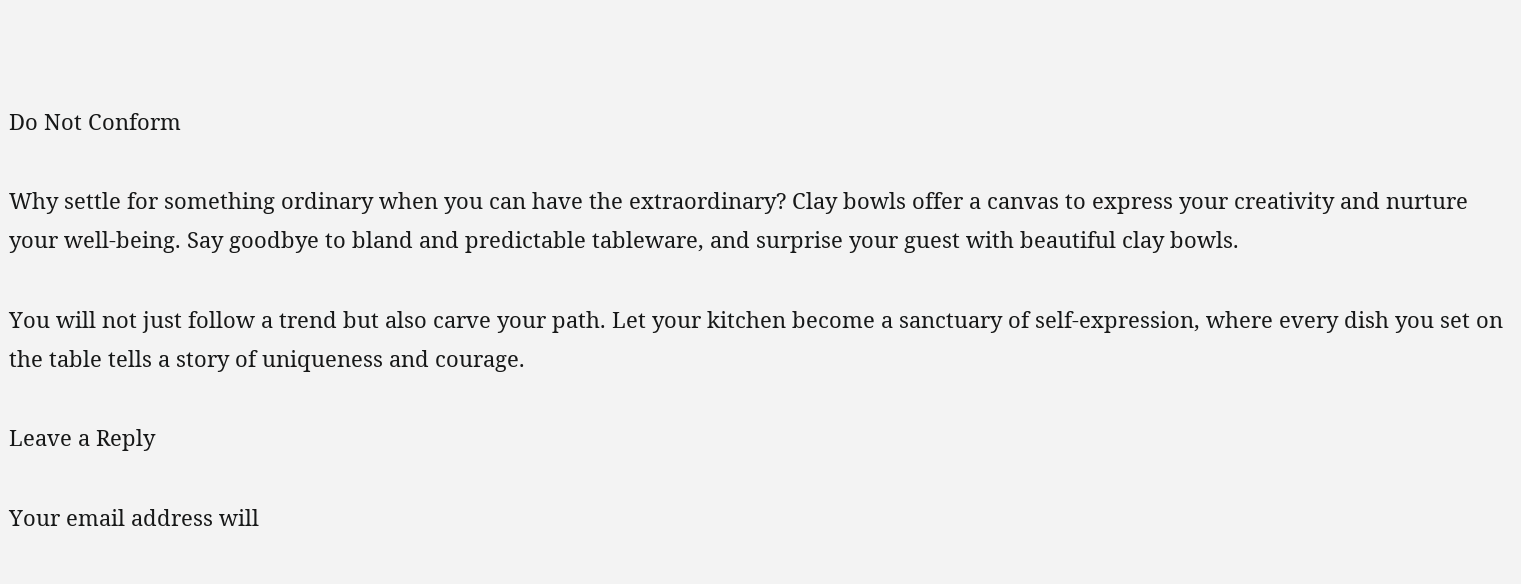Do Not Conform

Why settle for something ordinary when you can have the extraordinary? Clay bowls offer a canvas to express your creativity and nurture your well-being. Say goodbye to bland and predictable tableware, and surprise your guest with beautiful clay bowls.

You will not just follow a trend but also carve your path. Let your kitchen become a sanctuary of self-expression, where every dish you set on the table tells a story of uniqueness and courage.

Leave a Reply

Your email address will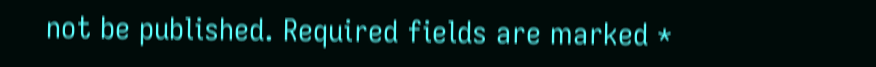not be published. Required fields are marked *